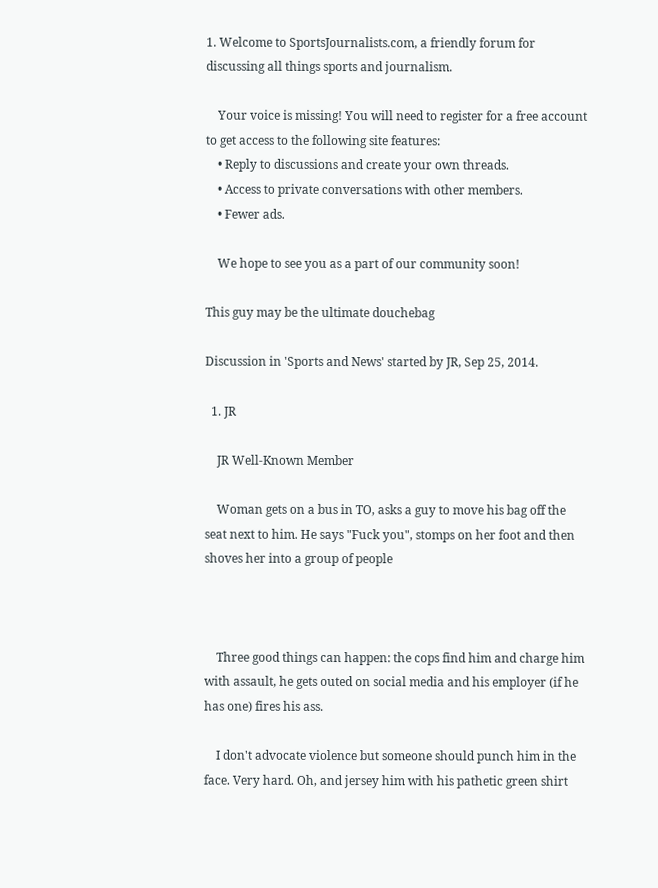1. Welcome to SportsJournalists.com, a friendly forum for discussing all things sports and journalism.

    Your voice is missing! You will need to register for a free account to get access to the following site features:
    • Reply to discussions and create your own threads.
    • Access to private conversations with other members.
    • Fewer ads.

    We hope to see you as a part of our community soon!

This guy may be the ultimate douchebag

Discussion in 'Sports and News' started by JR, Sep 25, 2014.

  1. JR

    JR Well-Known Member

    Woman gets on a bus in TO, asks a guy to move his bag off the seat next to him. He says "Fuck you", stomps on her foot and then shoves her into a group of people



    Three good things can happen: the cops find him and charge him with assault, he gets outed on social media and his employer (if he has one) fires his ass.

    I don't advocate violence but someone should punch him in the face. Very hard. Oh, and jersey him with his pathetic green shirt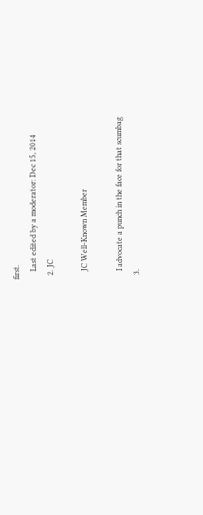first.
    Last edited by a moderator: Dec 15, 2014
  2. JC

    JC Well-Known Member

    I advocate a punch in the face for that scumbag
  3.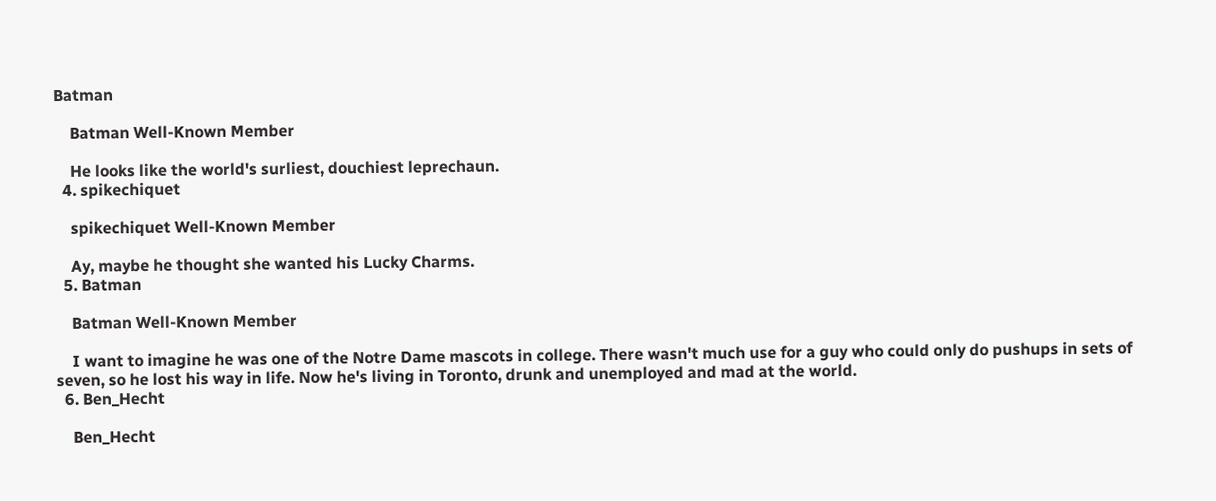Batman

    Batman Well-Known Member

    He looks like the world's surliest, douchiest leprechaun.
  4. spikechiquet

    spikechiquet Well-Known Member

    Ay, maybe he thought she wanted his Lucky Charms.
  5. Batman

    Batman Well-Known Member

    I want to imagine he was one of the Notre Dame mascots in college. There wasn't much use for a guy who could only do pushups in sets of seven, so he lost his way in life. Now he's living in Toronto, drunk and unemployed and mad at the world.
  6. Ben_Hecht

    Ben_Hecht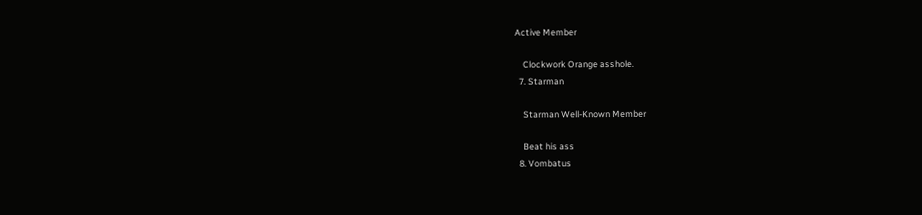Active Member

    Clockwork Orange asshole.
  7. Starman

    Starman Well-Known Member

    Beat his ass
  8. Vombatus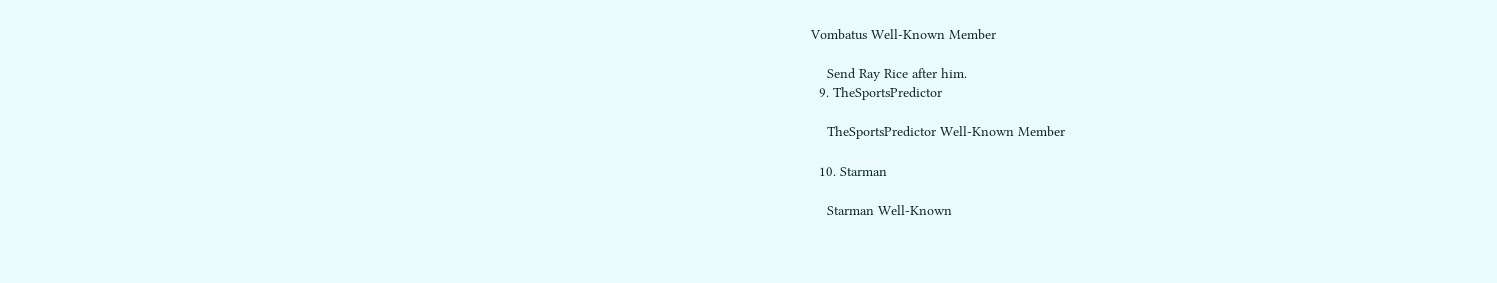Vombatus Well-Known Member

    Send Ray Rice after him.
  9. TheSportsPredictor

    TheSportsPredictor Well-Known Member

  10. Starman

    Starman Well-Known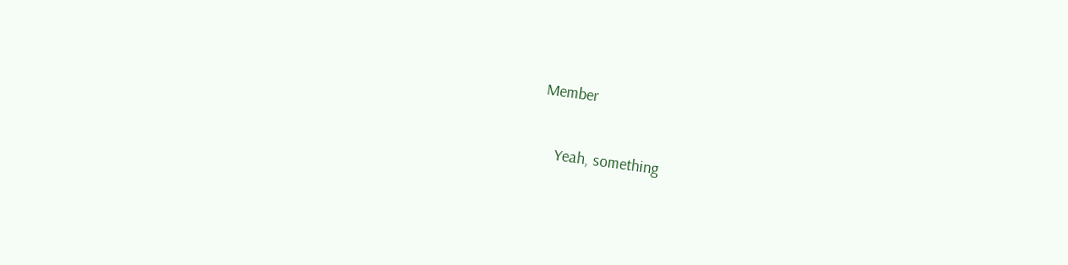Member

    Yeah, something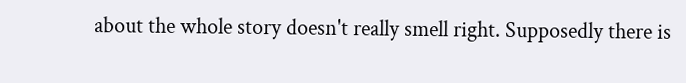about the whole story doesn't really smell right. Supposedly there is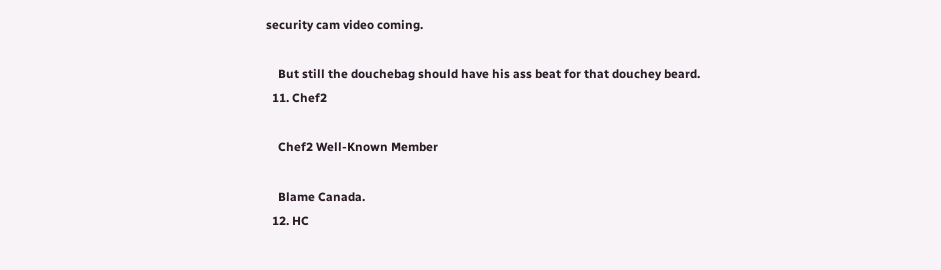security cam video coming.

    But still the douchebag should have his ass beat for that douchey beard.
  11. Chef2

    Chef2 Well-Known Member

    Blame Canada.
  12. HC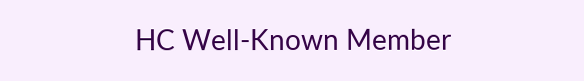HC Well-Known Member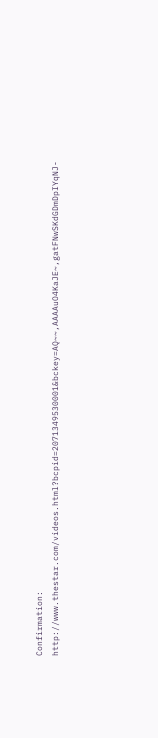Confirmation: http://www.thestar.com/videos.html?bcpid=2071349530001&bckey=AQ~~,AAAAuO4KaJE~,gatFNwSKdGDmDpIYqNJ-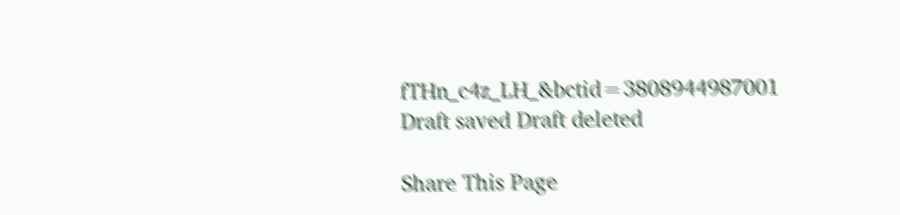fTHn_c4z_LH_&bctid=3808944987001
Draft saved Draft deleted

Share This Page